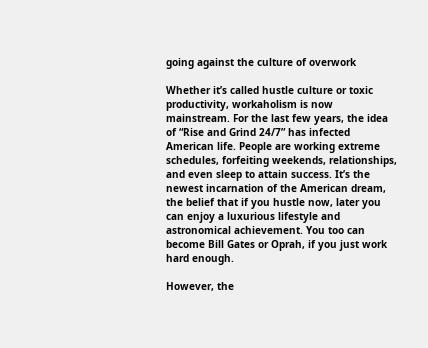going against the culture of overwork

Whether it’s called hustle culture or toxic productivity, workaholism is now mainstream. For the last few years, the idea of “Rise and Grind 24/7” has infected American life. People are working extreme schedules, forfeiting weekends, relationships, and even sleep to attain success. It’s the newest incarnation of the American dream, the belief that if you hustle now, later you can enjoy a luxurious lifestyle and astronomical achievement. You too can become Bill Gates or Oprah, if you just work hard enough.

However, the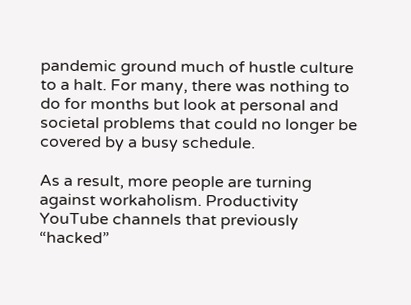pandemic ground much of hustle culture to a halt. For many, there was nothing to do for months but look at personal and societal problems that could no longer be covered by a busy schedule.

As a result, more people are turning against workaholism. Productivity YouTube channels that previously “hacked”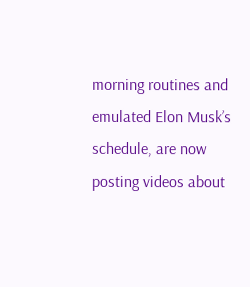morning routines and emulated Elon Musk’s schedule, are now posting videos about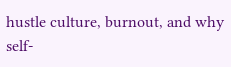hustle culture, burnout, and why self-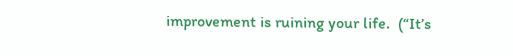improvement is ruining your life.  (“It’s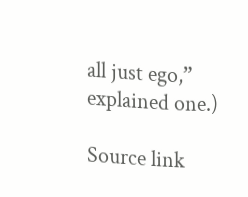all just ego,” explained one.)

Source link